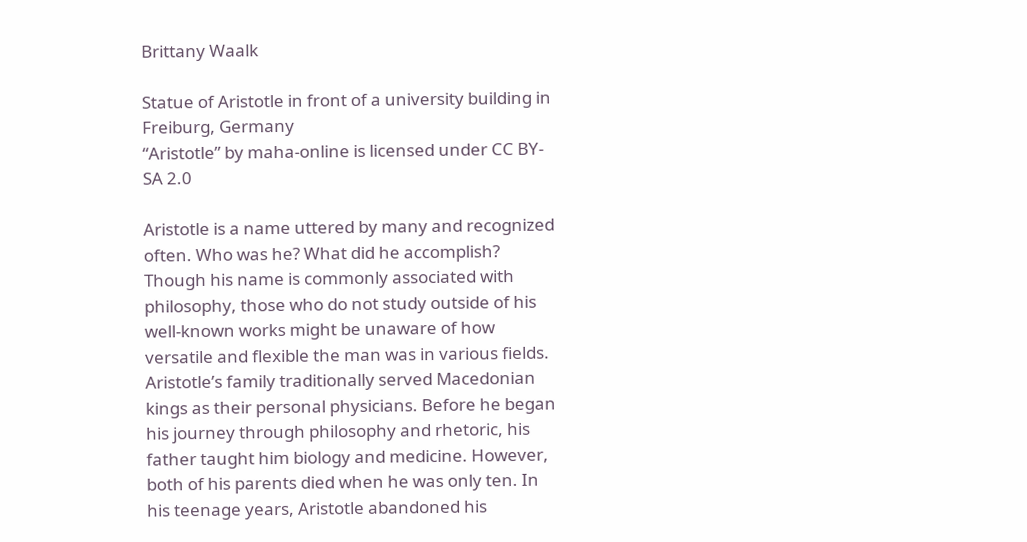Brittany Waalk

Statue of Aristotle in front of a university building in Freiburg, Germany
“Aristotle” by maha-online is licensed under CC BY-SA 2.0

Aristotle is a name uttered by many and recognized often. Who was he? What did he accomplish? Though his name is commonly associated with philosophy, those who do not study outside of his well-known works might be unaware of how versatile and flexible the man was in various fields. Aristotle’s family traditionally served Macedonian kings as their personal physicians. Before he began his journey through philosophy and rhetoric, his father taught him biology and medicine. However, both of his parents died when he was only ten. In his teenage years, Aristotle abandoned his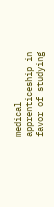medical apprenticeship in favor of studying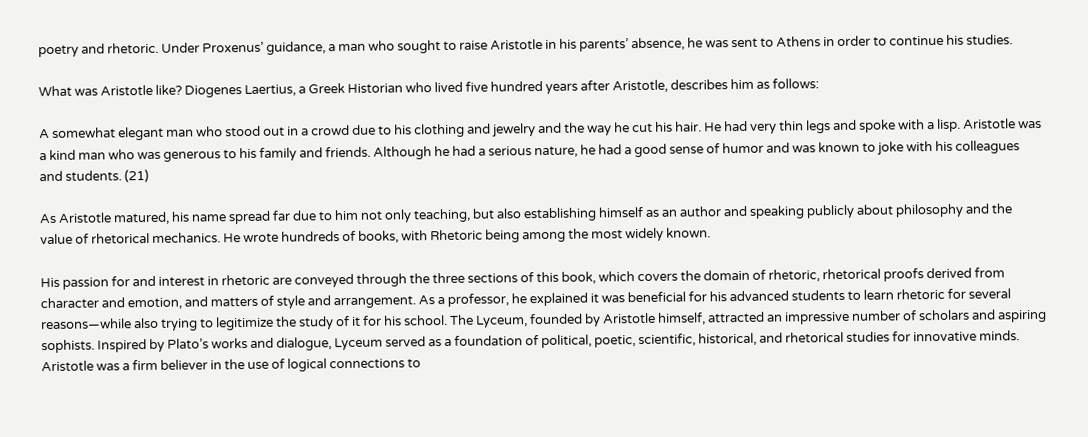poetry and rhetoric. Under Proxenus’ guidance, a man who sought to raise Aristotle in his parents’ absence, he was sent to Athens in order to continue his studies.

What was Aristotle like? Diogenes Laertius, a Greek Historian who lived five hundred years after Aristotle, describes him as follows:

A somewhat elegant man who stood out in a crowd due to his clothing and jewelry and the way he cut his hair. He had very thin legs and spoke with a lisp. Aristotle was a kind man who was generous to his family and friends. Although he had a serious nature, he had a good sense of humor and was known to joke with his colleagues and students. (21)

As Aristotle matured, his name spread far due to him not only teaching, but also establishing himself as an author and speaking publicly about philosophy and the value of rhetorical mechanics. He wrote hundreds of books, with Rhetoric being among the most widely known.

His passion for and interest in rhetoric are conveyed through the three sections of this book, which covers the domain of rhetoric, rhetorical proofs derived from character and emotion, and matters of style and arrangement. As a professor, he explained it was beneficial for his advanced students to learn rhetoric for several reasons—while also trying to legitimize the study of it for his school. The Lyceum, founded by Aristotle himself, attracted an impressive number of scholars and aspiring sophists. Inspired by Plato’s works and dialogue, Lyceum served as a foundation of political, poetic, scientific, historical, and rhetorical studies for innovative minds. Aristotle was a firm believer in the use of logical connections to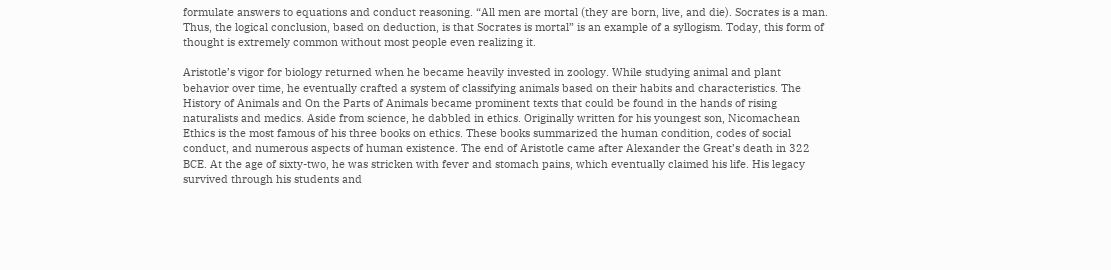formulate answers to equations and conduct reasoning. “All men are mortal (they are born, live, and die). Socrates is a man. Thus, the logical conclusion, based on deduction, is that Socrates is mortal” is an example of a syllogism. Today, this form of thought is extremely common without most people even realizing it.

Aristotle’s vigor for biology returned when he became heavily invested in zoology. While studying animal and plant behavior over time, he eventually crafted a system of classifying animals based on their habits and characteristics. The History of Animals and On the Parts of Animals became prominent texts that could be found in the hands of rising naturalists and medics. Aside from science, he dabbled in ethics. Originally written for his youngest son, Nicomachean Ethics is the most famous of his three books on ethics. These books summarized the human condition, codes of social conduct, and numerous aspects of human existence. The end of Aristotle came after Alexander the Great’s death in 322 BCE. At the age of sixty-two, he was stricken with fever and stomach pains, which eventually claimed his life. His legacy survived through his students and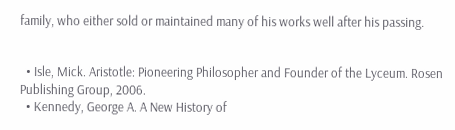family, who either sold or maintained many of his works well after his passing.


  • Isle, Mick. Aristotle: Pioneering Philosopher and Founder of the Lyceum. Rosen Publishing Group, 2006.
  • Kennedy, George A. A New History of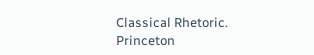Classical Rhetoric. Princeton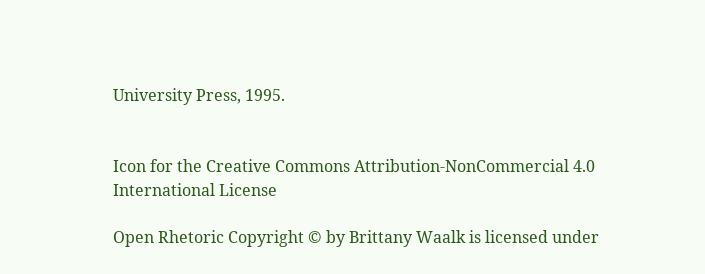University Press, 1995.


Icon for the Creative Commons Attribution-NonCommercial 4.0 International License

Open Rhetoric Copyright © by Brittany Waalk is licensed under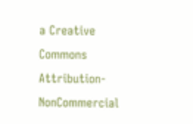a Creative Commons Attribution-NonCommercial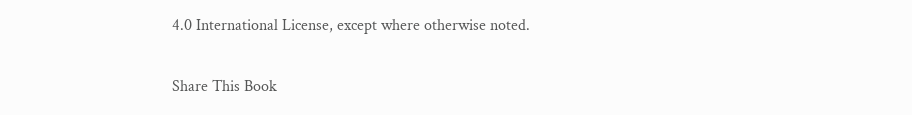4.0 International License, except where otherwise noted.

Share This Book